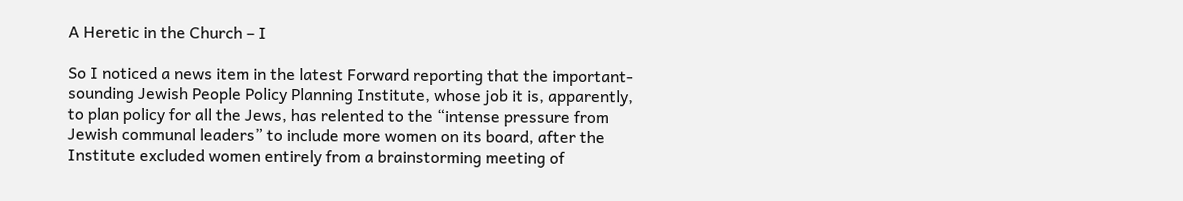A Heretic in the Church – I

So I noticed a news item in the latest Forward reporting that the important-sounding Jewish People Policy Planning Institute, whose job it is, apparently, to plan policy for all the Jews, has relented to the “intense pressure from Jewish communal leaders” to include more women on its board, after the Institute excluded women entirely from a brainstorming meeting of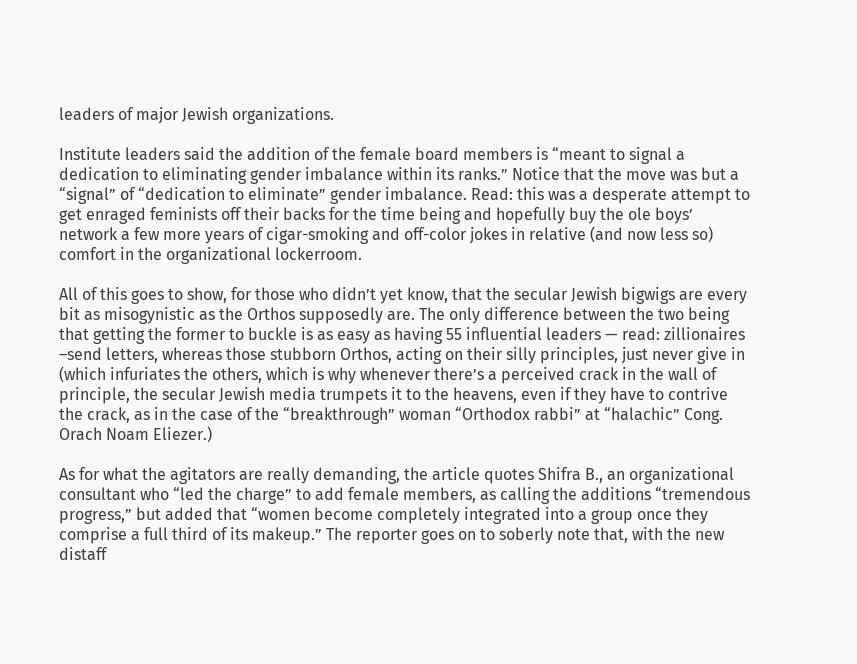leaders of major Jewish organizations.

Institute leaders said the addition of the female board members is “meant to signal a dedication to eliminating gender imbalance within its ranks.” Notice that the move was but a “signal” of “dedication to eliminate” gender imbalance. Read: this was a desperate attempt to get enraged feminists off their backs for the time being and hopefully buy the ole boys’ network a few more years of cigar-smoking and off-color jokes in relative (and now less so) comfort in the organizational lockerroom.

All of this goes to show, for those who didn’t yet know, that the secular Jewish bigwigs are every bit as misogynistic as the Orthos supposedly are. The only difference between the two being that getting the former to buckle is as easy as having 55 influential leaders — read: zillionaires –send letters, whereas those stubborn Orthos, acting on their silly principles, just never give in (which infuriates the others, which is why whenever there’s a perceived crack in the wall of principle, the secular Jewish media trumpets it to the heavens, even if they have to contrive the crack, as in the case of the “breakthrough” woman “Orthodox rabbi” at “halachic” Cong. Orach Noam Eliezer.)

As for what the agitators are really demanding, the article quotes Shifra B., an organizational consultant who “led the charge” to add female members, as calling the additions “tremendous progress,” but added that “women become completely integrated into a group once they comprise a full third of its makeup.” The reporter goes on to soberly note that, with the new distaff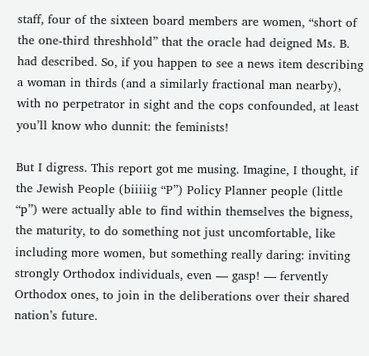staff, four of the sixteen board members are women, “short of the one-third threshhold” that the oracle had deigned Ms. B. had described. So, if you happen to see a news item describing a woman in thirds (and a similarly fractional man nearby), with no perpetrator in sight and the cops confounded, at least you’ll know who dunnit: the feminists!

But I digress. This report got me musing. Imagine, I thought, if the Jewish People (biiiiig “P”) Policy Planner people (little “p”) were actually able to find within themselves the bigness, the maturity, to do something not just uncomfortable, like including more women, but something really daring: inviting strongly Orthodox individuals, even — gasp! — fervently Orthodox ones, to join in the deliberations over their shared nation’s future.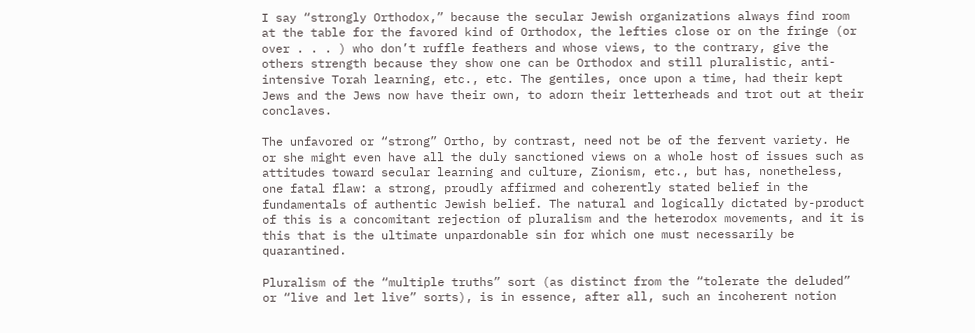I say “strongly Orthodox,” because the secular Jewish organizations always find room at the table for the favored kind of Orthodox, the lefties close or on the fringe (or over . . . ) who don’t ruffle feathers and whose views, to the contrary, give the others strength because they show one can be Orthodox and still pluralistic, anti-intensive Torah learning, etc., etc. The gentiles, once upon a time, had their kept Jews and the Jews now have their own, to adorn their letterheads and trot out at their conclaves.

The unfavored or “strong” Ortho, by contrast, need not be of the fervent variety. He or she might even have all the duly sanctioned views on a whole host of issues such as attitudes toward secular learning and culture, Zionism, etc., but has, nonetheless, one fatal flaw: a strong, proudly affirmed and coherently stated belief in the fundamentals of authentic Jewish belief. The natural and logically dictated by-product of this is a concomitant rejection of pluralism and the heterodox movements, and it is this that is the ultimate unpardonable sin for which one must necessarily be quarantined.

Pluralism of the “multiple truths” sort (as distinct from the “tolerate the deluded” or “live and let live” sorts), is in essence, after all, such an incoherent notion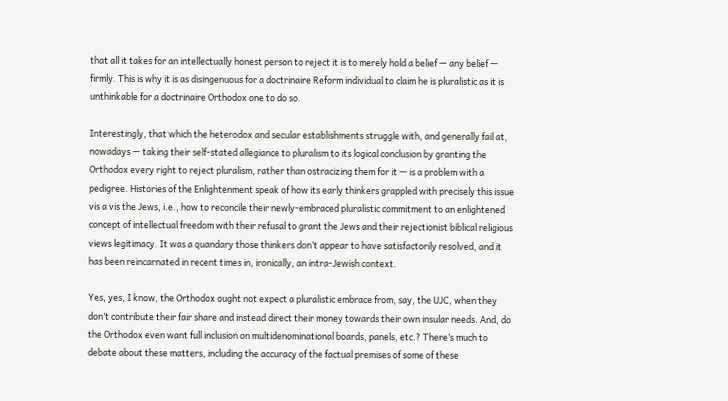that all it takes for an intellectually honest person to reject it is to merely hold a belief — any belief — firmly. This is why it is as disingenuous for a doctrinaire Reform individual to claim he is pluralistic as it is unthinkable for a doctrinaire Orthodox one to do so.

Interestingly, that which the heterodox and secular establishments struggle with, and generally fail at, nowadays — taking their self-stated allegiance to pluralism to its logical conclusion by granting the Orthodox every right to reject pluralism, rather than ostracizing them for it — is a problem with a pedigree. Histories of the Enlightenment speak of how its early thinkers grappled with precisely this issue vis a vis the Jews, i.e., how to reconcile their newly-embraced pluralistic commitment to an enlightened concept of intellectual freedom with their refusal to grant the Jews and their rejectionist biblical religious views legitimacy. It was a quandary those thinkers don’t appear to have satisfactorily resolved, and it has been reincarnated in recent times in, ironically, an intra-Jewish context.

Yes, yes, I know, the Orthodox ought not expect a pluralistic embrace from, say, the UJC, when they don’t contribute their fair share and instead direct their money towards their own insular needs. And, do the Orthodox even want full inclusion on multidenominational boards, panels, etc.? There’s much to debate about these matters, including the accuracy of the factual premises of some of these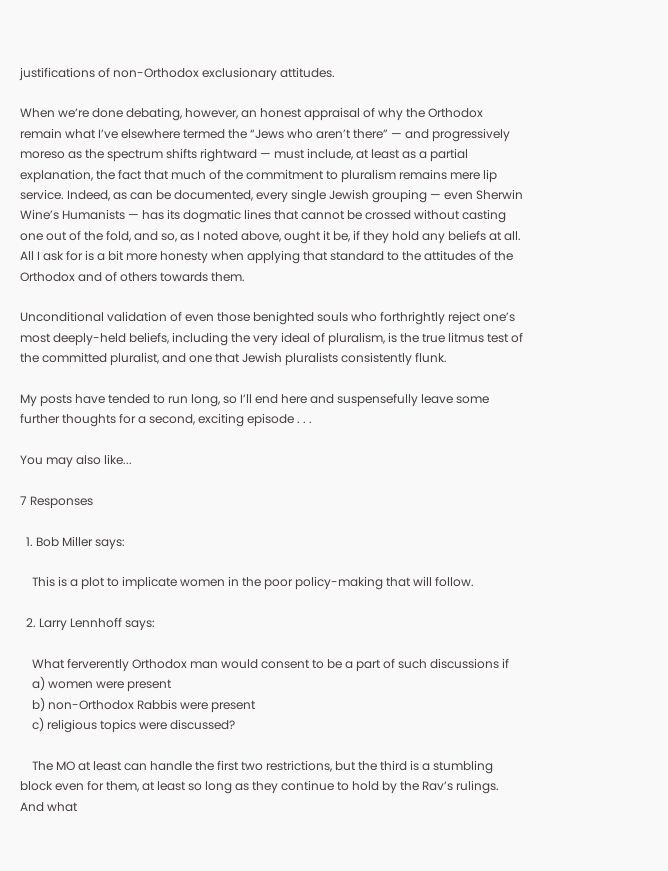justifications of non-Orthodox exclusionary attitudes.

When we’re done debating, however, an honest appraisal of why the Orthodox remain what I’ve elsewhere termed the “Jews who aren’t there” — and progressively moreso as the spectrum shifts rightward — must include, at least as a partial explanation, the fact that much of the commitment to pluralism remains mere lip service. Indeed, as can be documented, every single Jewish grouping — even Sherwin Wine’s Humanists — has its dogmatic lines that cannot be crossed without casting one out of the fold, and so, as I noted above, ought it be, if they hold any beliefs at all. All I ask for is a bit more honesty when applying that standard to the attitudes of the Orthodox and of others towards them.

Unconditional validation of even those benighted souls who forthrightly reject one’s most deeply-held beliefs, including the very ideal of pluralism, is the true litmus test of the committed pluralist, and one that Jewish pluralists consistently flunk.

My posts have tended to run long, so I’ll end here and suspensefully leave some further thoughts for a second, exciting episode . . .

You may also like...

7 Responses

  1. Bob Miller says:

    This is a plot to implicate women in the poor policy-making that will follow.

  2. Larry Lennhoff says:

    What ferverently Orthodox man would consent to be a part of such discussions if
    a) women were present
    b) non-Orthodox Rabbis were present
    c) religious topics were discussed?

    The MO at least can handle the first two restrictions, but the third is a stumbling block even for them, at least so long as they continue to hold by the Rav’s rulings. And what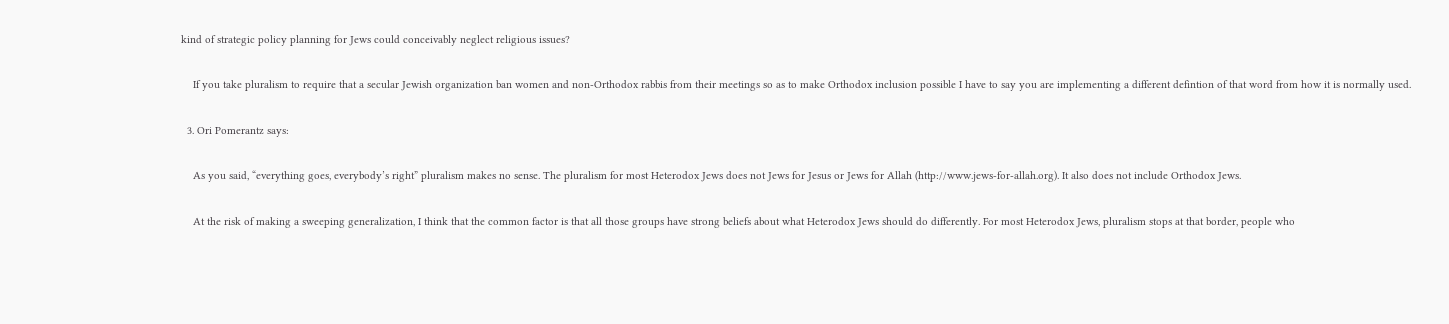kind of strategic policy planning for Jews could conceivably neglect religious issues?

    If you take pluralism to require that a secular Jewish organization ban women and non-Orthodox rabbis from their meetings so as to make Orthodox inclusion possible I have to say you are implementing a different defintion of that word from how it is normally used.

  3. Ori Pomerantz says:

    As you said, “everything goes, everybody’s right” pluralism makes no sense. The pluralism for most Heterodox Jews does not Jews for Jesus or Jews for Allah (http://www.jews-for-allah.org). It also does not include Orthodox Jews.

    At the risk of making a sweeping generalization, I think that the common factor is that all those groups have strong beliefs about what Heterodox Jews should do differently. For most Heterodox Jews, pluralism stops at that border, people who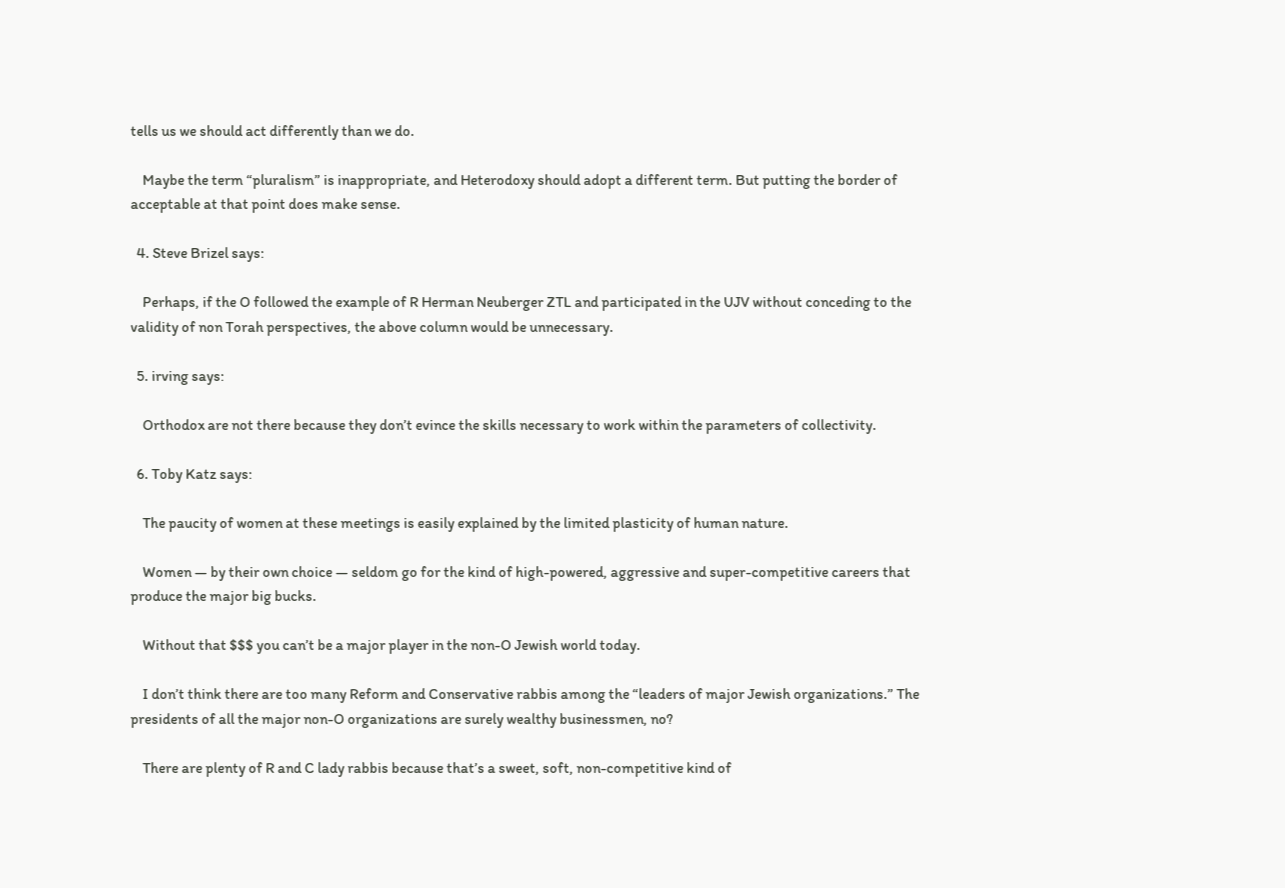tells us we should act differently than we do.

    Maybe the term “pluralism” is inappropriate, and Heterodoxy should adopt a different term. But putting the border of acceptable at that point does make sense.

  4. Steve Brizel says:

    Perhaps, if the O followed the example of R Herman Neuberger ZTL and participated in the UJV without conceding to the validity of non Torah perspectives, the above column would be unnecessary.

  5. irving says:

    Orthodox are not there because they don’t evince the skills necessary to work within the parameters of collectivity.

  6. Toby Katz says:

    The paucity of women at these meetings is easily explained by the limited plasticity of human nature.

    Women — by their own choice — seldom go for the kind of high-powered, aggressive and super-competitive careers that produce the major big bucks.

    Without that $$$ you can’t be a major player in the non-O Jewish world today.

    I don’t think there are too many Reform and Conservative rabbis among the “leaders of major Jewish organizations.” The presidents of all the major non-O organizations are surely wealthy businessmen, no?

    There are plenty of R and C lady rabbis because that’s a sweet, soft, non-competitive kind of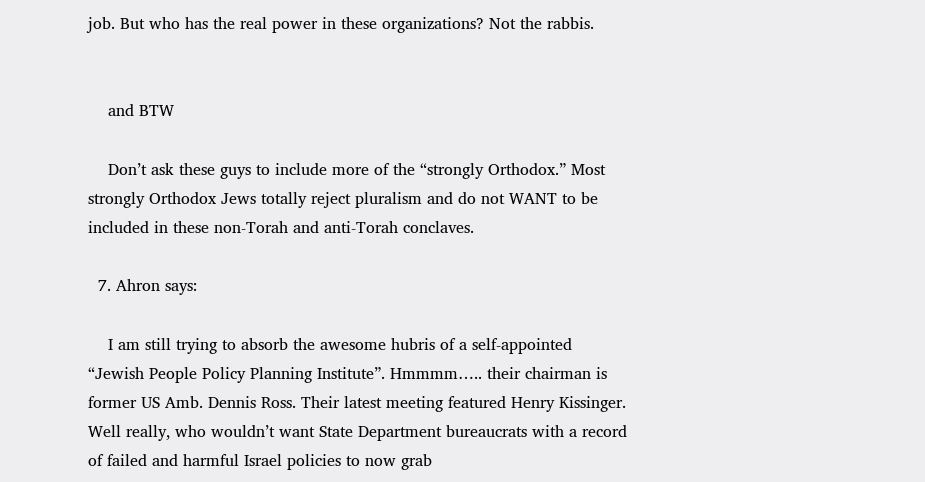job. But who has the real power in these organizations? Not the rabbis.


    and BTW

    Don’t ask these guys to include more of the “strongly Orthodox.” Most strongly Orthodox Jews totally reject pluralism and do not WANT to be included in these non-Torah and anti-Torah conclaves.

  7. Ahron says:

    I am still trying to absorb the awesome hubris of a self-appointed “Jewish People Policy Planning Institute”. Hmmmm….. their chairman is former US Amb. Dennis Ross. Their latest meeting featured Henry Kissinger. Well really, who wouldn’t want State Department bureaucrats with a record of failed and harmful Israel policies to now grab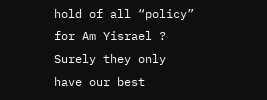hold of all “policy” for Am Yisrael ? Surely they only have our best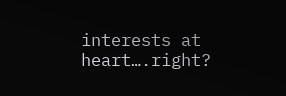interests at heart….right?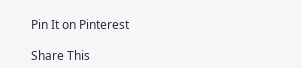Pin It on Pinterest

Share This